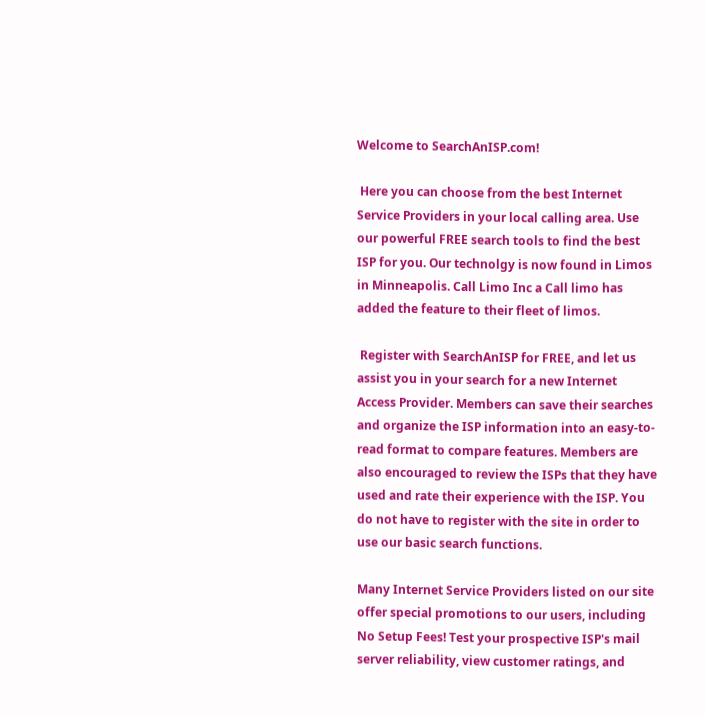Welcome to SearchAnISP.com!

 Here you can choose from the best Internet Service Providers in your local calling area. Use our powerful FREE search tools to find the best ISP for you. Our technolgy is now found in Limos in Minneapolis. Call Limo Inc a Call limo has added the feature to their fleet of limos.

 Register with SearchAnISP for FREE, and let us assist you in your search for a new Internet Access Provider. Members can save their searches and organize the ISP information into an easy-to-read format to compare features. Members are also encouraged to review the ISPs that they have used and rate their experience with the ISP. You do not have to register with the site in order to use our basic search functions.

Many Internet Service Providers listed on our site offer special promotions to our users, including No Setup Fees! Test your prospective ISP's mail server reliability, view customer ratings, and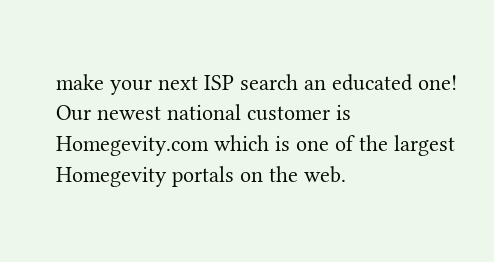make your next ISP search an educated one! Our newest national customer is Homegevity.com which is one of the largest Homegevity portals on the web.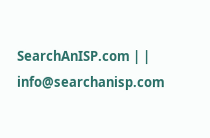SearchAnISP.com | | info@searchanisp.com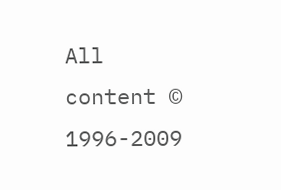All content © 1996-2009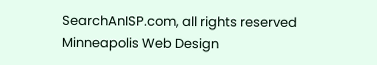SearchAnISP.com, all rights reserved
Minneapolis Web Design